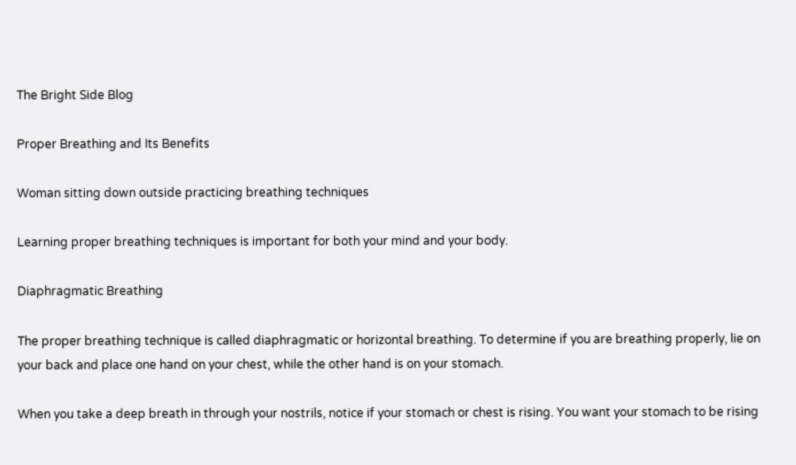The Bright Side Blog

Proper Breathing and Its Benefits

Woman sitting down outside practicing breathing techniques

Learning proper breathing techniques is important for both your mind and your body.

Diaphragmatic Breathing

The proper breathing technique is called diaphragmatic or horizontal breathing. To determine if you are breathing properly, lie on your back and place one hand on your chest, while the other hand is on your stomach.

When you take a deep breath in through your nostrils, notice if your stomach or chest is rising. You want your stomach to be rising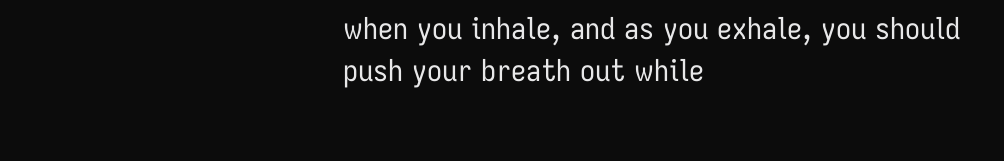when you inhale, and as you exhale, you should push your breath out while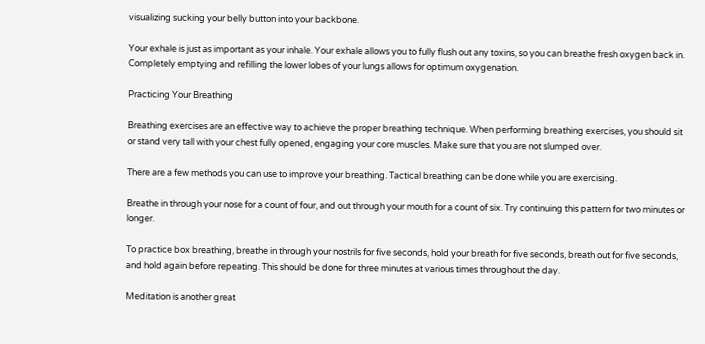visualizing sucking your belly button into your backbone.

Your exhale is just as important as your inhale. Your exhale allows you to fully flush out any toxins, so you can breathe fresh oxygen back in. Completely emptying and refilling the lower lobes of your lungs allows for optimum oxygenation.

Practicing Your Breathing

Breathing exercises are an effective way to achieve the proper breathing technique. When performing breathing exercises, you should sit or stand very tall with your chest fully opened, engaging your core muscles. Make sure that you are not slumped over.

There are a few methods you can use to improve your breathing. Tactical breathing can be done while you are exercising.

Breathe in through your nose for a count of four, and out through your mouth for a count of six. Try continuing this pattern for two minutes or longer.

To practice box breathing, breathe in through your nostrils for five seconds, hold your breath for five seconds, breath out for five seconds, and hold again before repeating. This should be done for three minutes at various times throughout the day.

Meditation is another great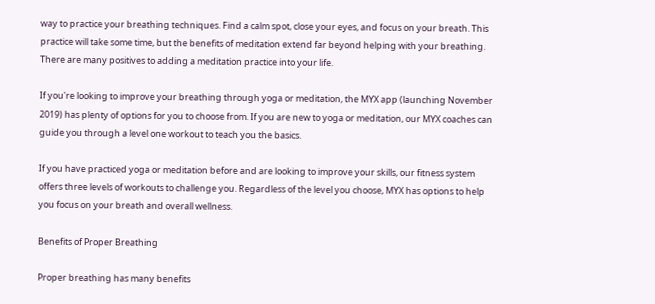way to practice your breathing techniques. Find a calm spot, close your eyes, and focus on your breath. This practice will take some time, but the benefits of meditation extend far beyond helping with your breathing. There are many positives to adding a meditation practice into your life.

If you're looking to improve your breathing through yoga or meditation, the MYX app (launching November 2019) has plenty of options for you to choose from. If you are new to yoga or meditation, our MYX coaches can guide you through a level one workout to teach you the basics.

If you have practiced yoga or meditation before and are looking to improve your skills, our fitness system offers three levels of workouts to challenge you. Regardless of the level you choose, MYX has options to help you focus on your breath and overall wellness.

Benefits of Proper Breathing

Proper breathing has many benefits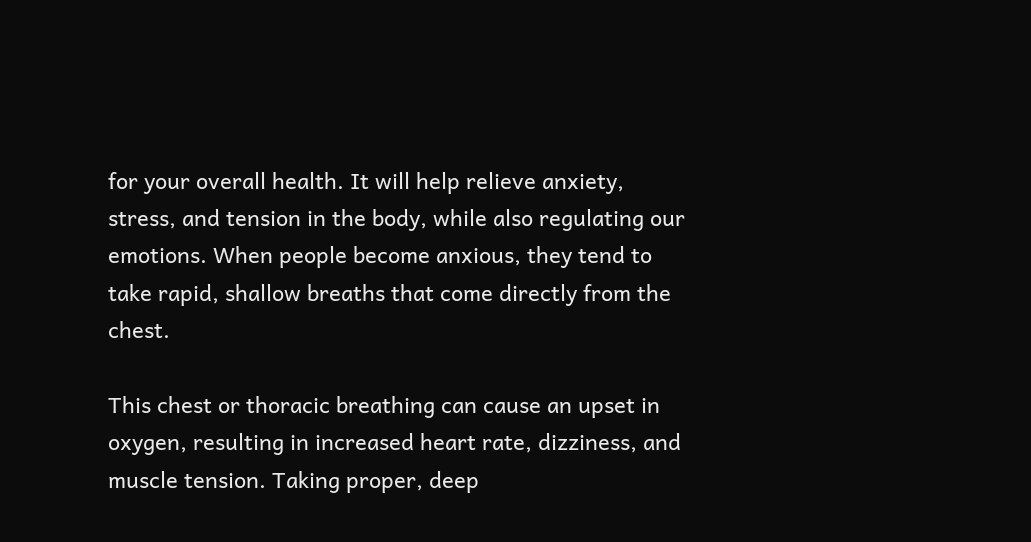for your overall health. It will help relieve anxiety, stress, and tension in the body, while also regulating our emotions. When people become anxious, they tend to take rapid, shallow breaths that come directly from the chest.

This chest or thoracic breathing can cause an upset in oxygen, resulting in increased heart rate, dizziness, and muscle tension. Taking proper, deep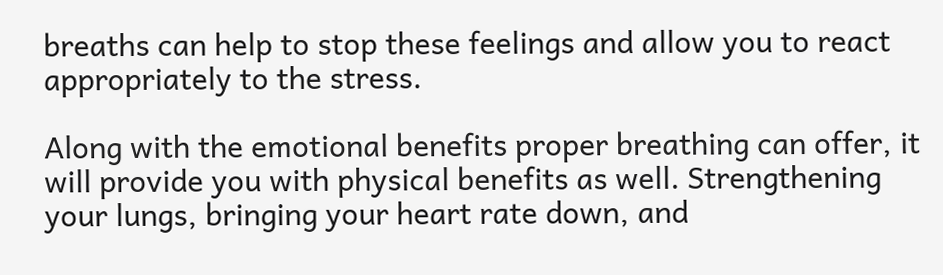breaths can help to stop these feelings and allow you to react appropriately to the stress.

Along with the emotional benefits proper breathing can offer, it will provide you with physical benefits as well. Strengthening your lungs, bringing your heart rate down, and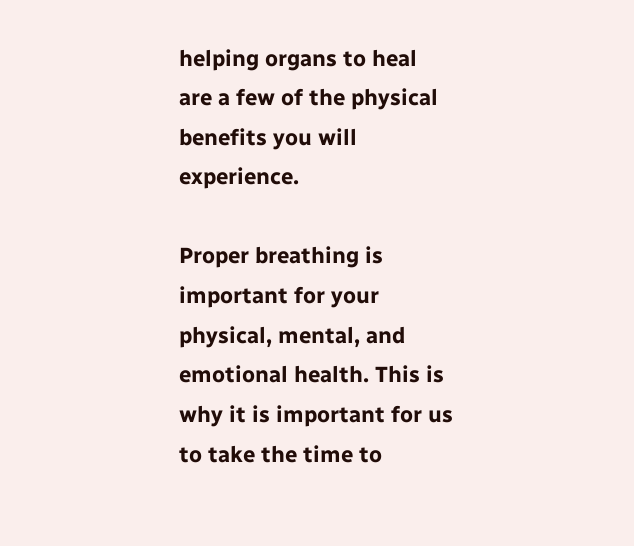helping organs to heal are a few of the physical benefits you will experience.

Proper breathing is important for your physical, mental, and emotional health. This is why it is important for us to take the time to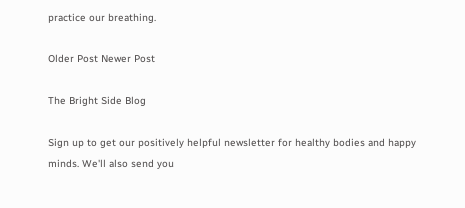practice our breathing.

Older Post Newer Post

The Bright Side Blog

Sign up to get our positively helpful newsletter for healthy bodies and happy minds. We'll also send you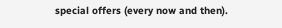special offers (every now and then).